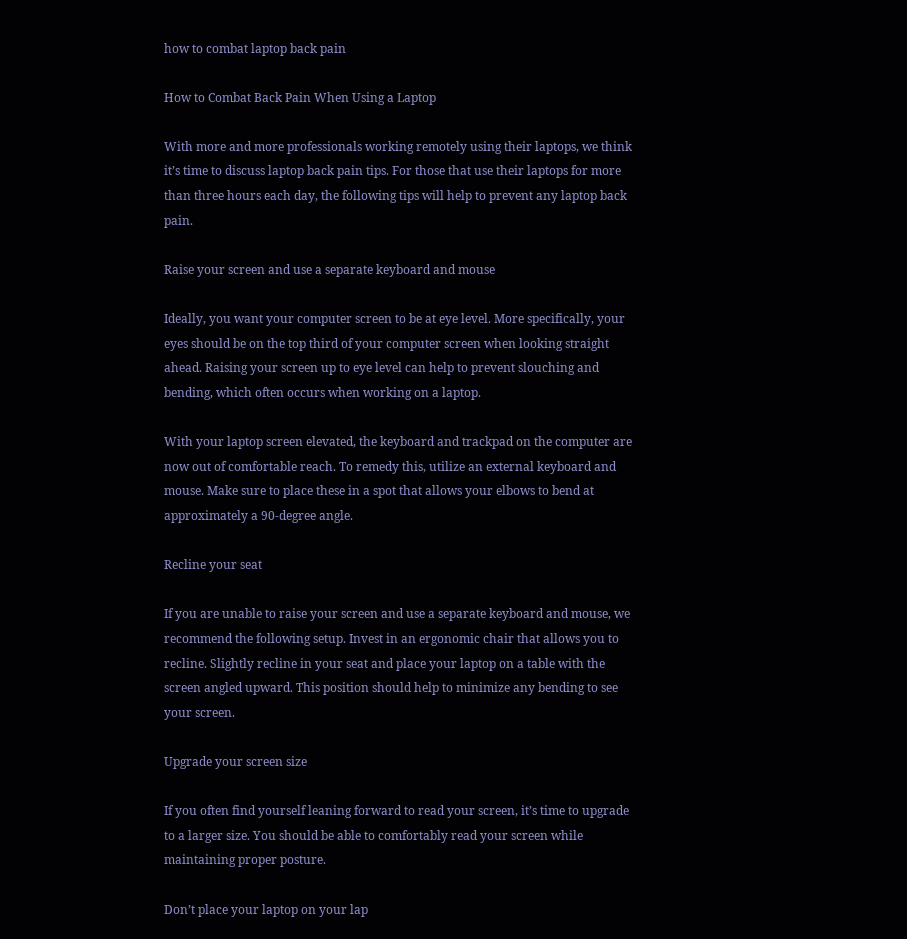how to combat laptop back pain

How to Combat Back Pain When Using a Laptop

With more and more professionals working remotely using their laptops, we think it’s time to discuss laptop back pain tips. For those that use their laptops for more than three hours each day, the following tips will help to prevent any laptop back pain.

Raise your screen and use a separate keyboard and mouse

Ideally, you want your computer screen to be at eye level. More specifically, your eyes should be on the top third of your computer screen when looking straight ahead. Raising your screen up to eye level can help to prevent slouching and bending, which often occurs when working on a laptop.

With your laptop screen elevated, the keyboard and trackpad on the computer are now out of comfortable reach. To remedy this, utilize an external keyboard and mouse. Make sure to place these in a spot that allows your elbows to bend at approximately a 90-degree angle.

Recline your seat

If you are unable to raise your screen and use a separate keyboard and mouse, we recommend the following setup. Invest in an ergonomic chair that allows you to recline. Slightly recline in your seat and place your laptop on a table with the screen angled upward. This position should help to minimize any bending to see your screen.

Upgrade your screen size

If you often find yourself leaning forward to read your screen, it’s time to upgrade to a larger size. You should be able to comfortably read your screen while maintaining proper posture.

Don’t place your laptop on your lap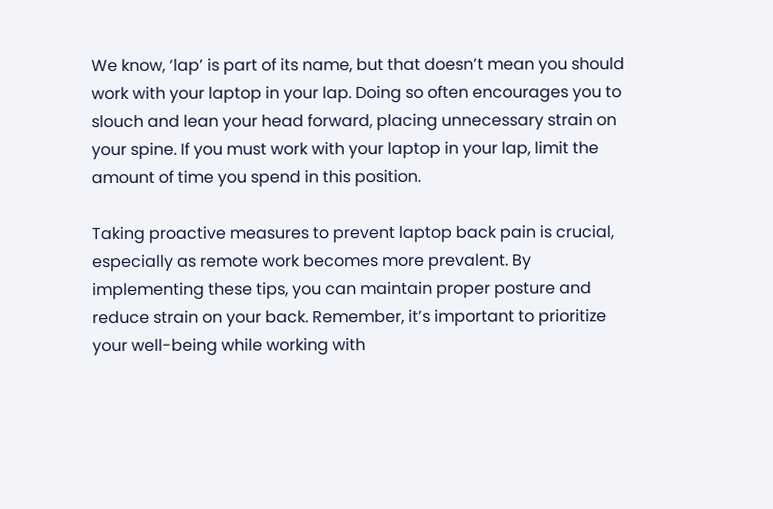We know, ‘lap’ is part of its name, but that doesn’t mean you should work with your laptop in your lap. Doing so often encourages you to slouch and lean your head forward, placing unnecessary strain on your spine. If you must work with your laptop in your lap, limit the amount of time you spend in this position.

Taking proactive measures to prevent laptop back pain is crucial, especially as remote work becomes more prevalent. By implementing these tips, you can maintain proper posture and reduce strain on your back. Remember, it’s important to prioritize your well-being while working with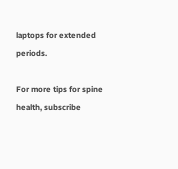laptops for extended periods.

For more tips for spine health, subscribe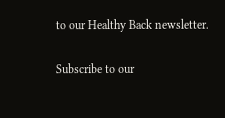to our Healthy Back newsletter.

Subscribe to our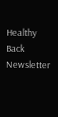Healthy Back Newsletter